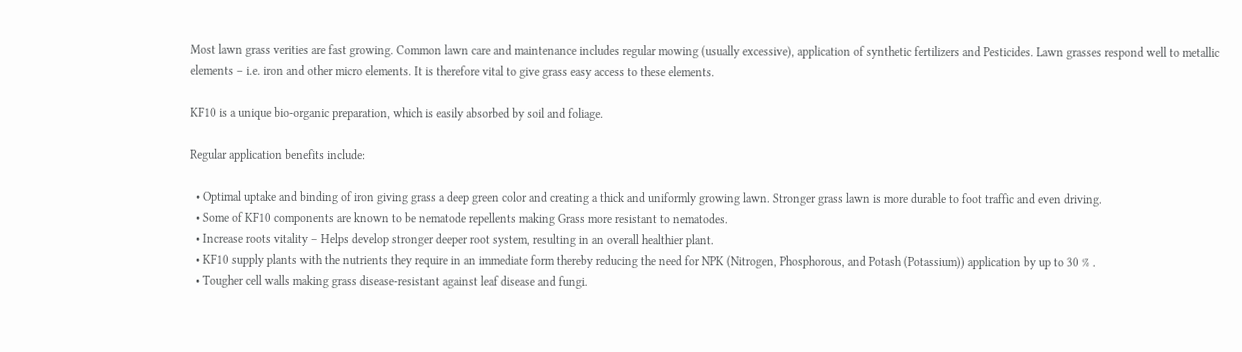Most lawn grass verities are fast growing. Common lawn care and maintenance includes regular mowing (usually excessive), application of synthetic fertilizers and Pesticides. Lawn grasses respond well to metallic elements – i.e. iron and other micro elements. It is therefore vital to give grass easy access to these elements.

KF10 is a unique bio-organic preparation, which is easily absorbed by soil and foliage.

Regular application benefits include:

  • Optimal uptake and binding of iron giving grass a deep green color and creating a thick and uniformly growing lawn. Stronger grass lawn is more durable to foot traffic and even driving.
  • Some of KF10 components are known to be nematode repellents making Grass more resistant to nematodes.
  • Increase roots vitality – Helps develop stronger deeper root system, resulting in an overall healthier plant.
  • KF10 supply plants with the nutrients they require in an immediate form thereby reducing the need for NPK (Nitrogen, Phosphorous, and Potash (Potassium)) application by up to 30 % .
  • Tougher cell walls making grass disease-resistant against leaf disease and fungi.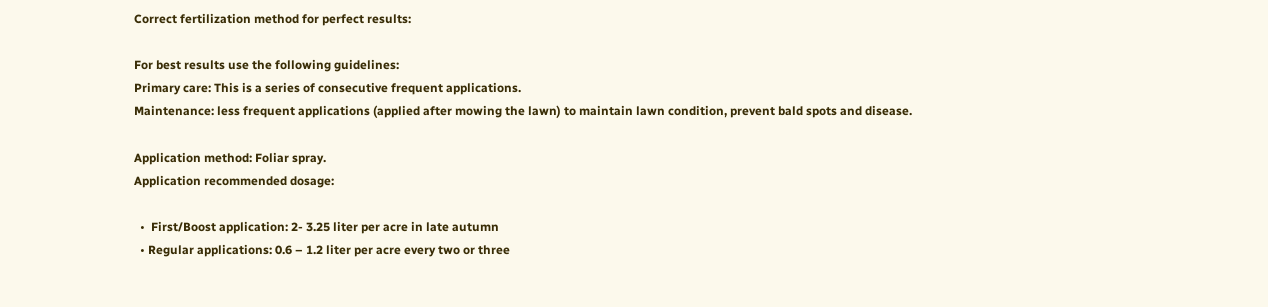Correct fertilization method for perfect results:

For best results use the following guidelines:
Primary care: This is a series of consecutive frequent applications.
Maintenance: less frequent applications (applied after mowing the lawn) to maintain lawn condition, prevent bald spots and disease.

Application method: Foliar spray.
Application recommended dosage:

  •  First/Boost application: 2- 3.25 liter per acre in late autumn
  • Regular applications: 0.6 – 1.2 liter per acre every two or three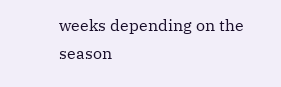weeks depending on the season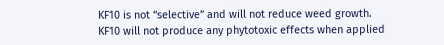KF10 is not “selective” and will not reduce weed growth.
KF10 will not produce any phytotoxic effects when applied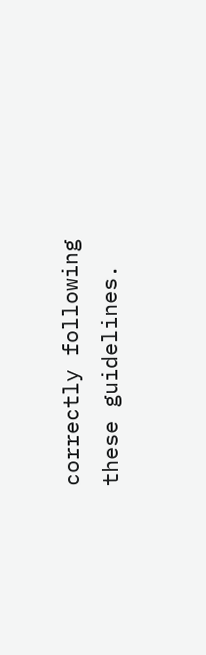correctly following these guidelines.